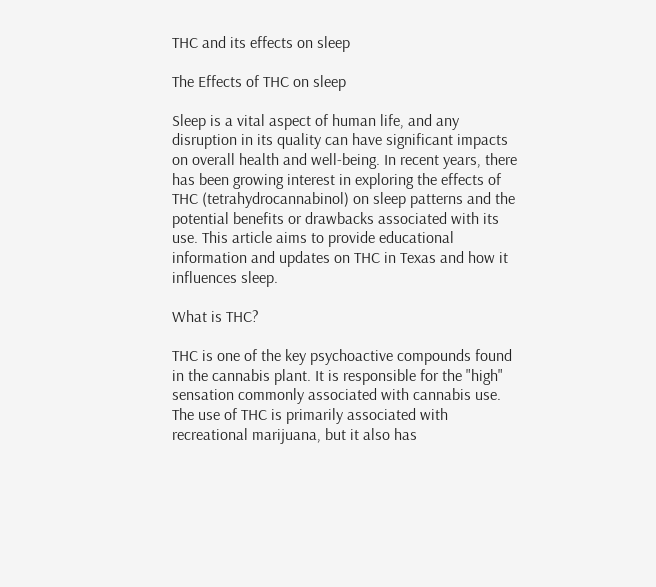THC and its effects on sleep

The Effects of THC on sleep

Sleep is a vital aspect of human life, and any disruption in its quality can have significant impacts on overall health and well-being. In recent years, there has been growing interest in exploring the effects of THC (tetrahydrocannabinol) on sleep patterns and the potential benefits or drawbacks associated with its use. This article aims to provide educational information and updates on THC in Texas and how it influences sleep.

What is THC?

THC is one of the key psychoactive compounds found in the cannabis plant. It is responsible for the "high" sensation commonly associated with cannabis use. The use of THC is primarily associated with recreational marijuana, but it also has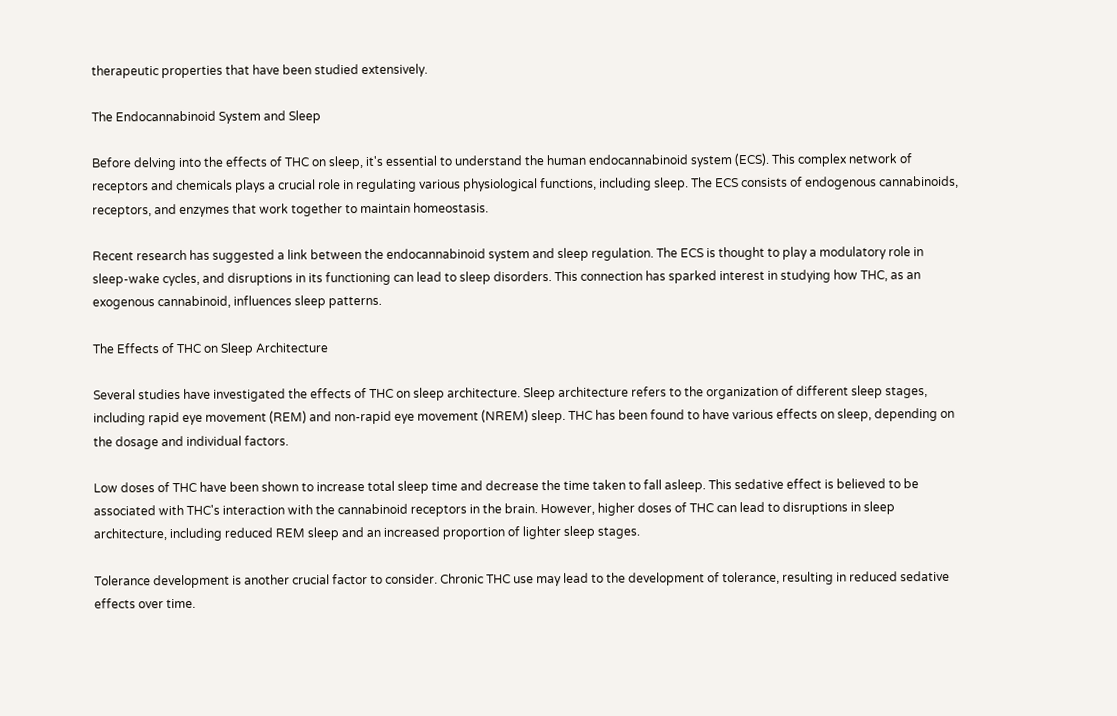therapeutic properties that have been studied extensively.

The Endocannabinoid System and Sleep

Before delving into the effects of THC on sleep, it's essential to understand the human endocannabinoid system (ECS). This complex network of receptors and chemicals plays a crucial role in regulating various physiological functions, including sleep. The ECS consists of endogenous cannabinoids, receptors, and enzymes that work together to maintain homeostasis.

Recent research has suggested a link between the endocannabinoid system and sleep regulation. The ECS is thought to play a modulatory role in sleep-wake cycles, and disruptions in its functioning can lead to sleep disorders. This connection has sparked interest in studying how THC, as an exogenous cannabinoid, influences sleep patterns.

The Effects of THC on Sleep Architecture

Several studies have investigated the effects of THC on sleep architecture. Sleep architecture refers to the organization of different sleep stages, including rapid eye movement (REM) and non-rapid eye movement (NREM) sleep. THC has been found to have various effects on sleep, depending on the dosage and individual factors.

Low doses of THC have been shown to increase total sleep time and decrease the time taken to fall asleep. This sedative effect is believed to be associated with THC's interaction with the cannabinoid receptors in the brain. However, higher doses of THC can lead to disruptions in sleep architecture, including reduced REM sleep and an increased proportion of lighter sleep stages.

Tolerance development is another crucial factor to consider. Chronic THC use may lead to the development of tolerance, resulting in reduced sedative effects over time.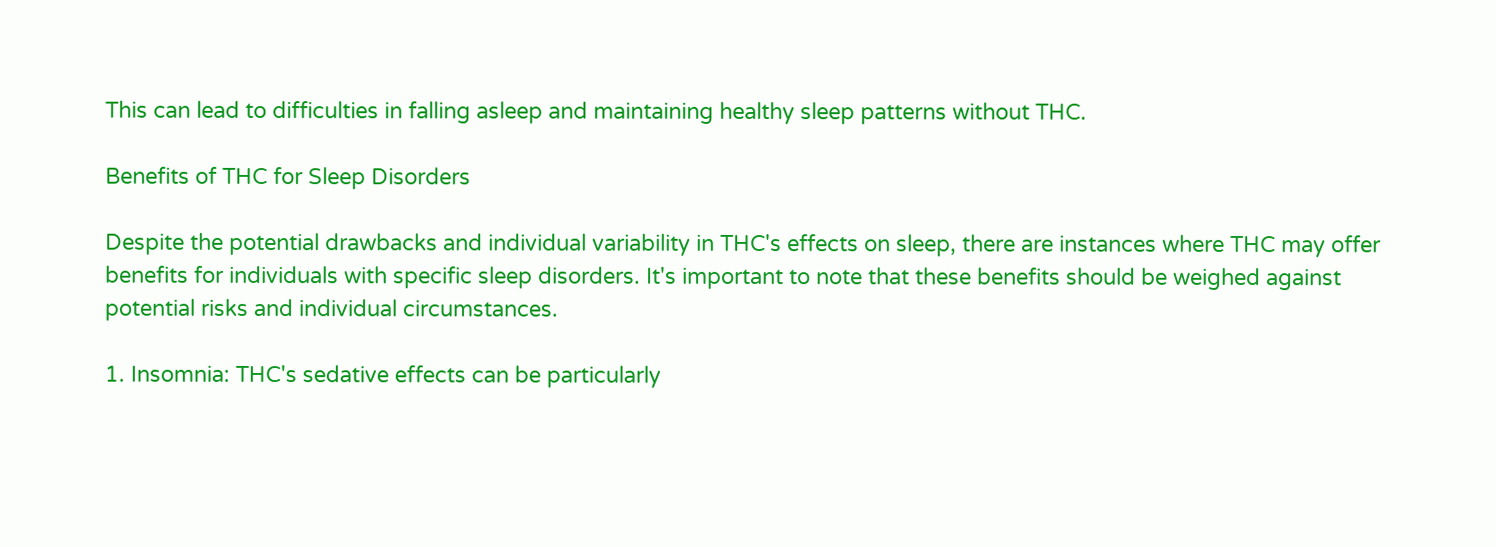This can lead to difficulties in falling asleep and maintaining healthy sleep patterns without THC.

Benefits of THC for Sleep Disorders

Despite the potential drawbacks and individual variability in THC's effects on sleep, there are instances where THC may offer benefits for individuals with specific sleep disorders. It's important to note that these benefits should be weighed against potential risks and individual circumstances.

1. Insomnia: THC's sedative effects can be particularly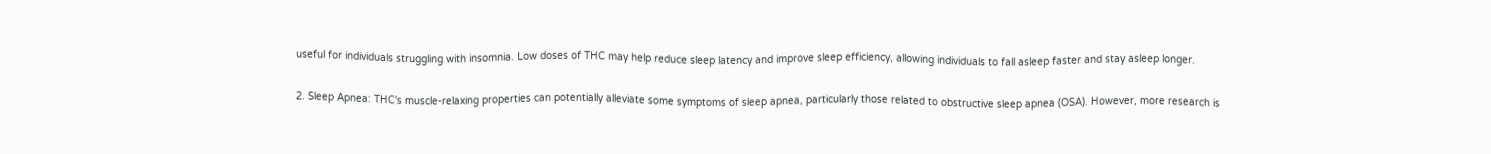useful for individuals struggling with insomnia. Low doses of THC may help reduce sleep latency and improve sleep efficiency, allowing individuals to fall asleep faster and stay asleep longer.

2. Sleep Apnea: THC's muscle-relaxing properties can potentially alleviate some symptoms of sleep apnea, particularly those related to obstructive sleep apnea (OSA). However, more research is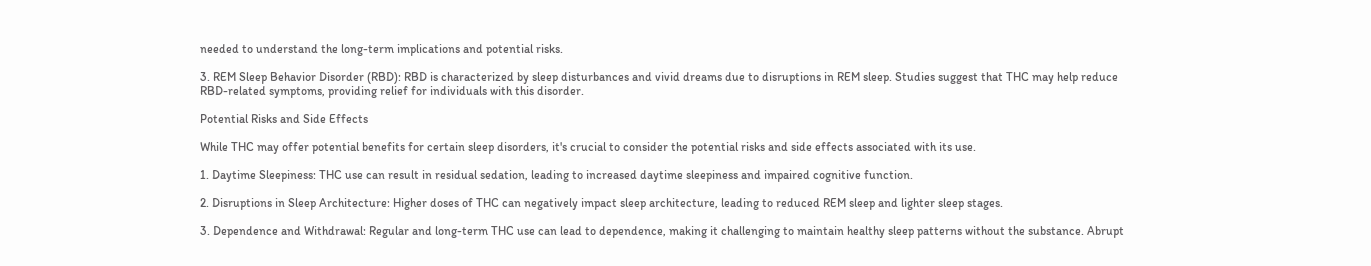needed to understand the long-term implications and potential risks.

3. REM Sleep Behavior Disorder (RBD): RBD is characterized by sleep disturbances and vivid dreams due to disruptions in REM sleep. Studies suggest that THC may help reduce RBD-related symptoms, providing relief for individuals with this disorder.

Potential Risks and Side Effects

While THC may offer potential benefits for certain sleep disorders, it's crucial to consider the potential risks and side effects associated with its use.

1. Daytime Sleepiness: THC use can result in residual sedation, leading to increased daytime sleepiness and impaired cognitive function.

2. Disruptions in Sleep Architecture: Higher doses of THC can negatively impact sleep architecture, leading to reduced REM sleep and lighter sleep stages.

3. Dependence and Withdrawal: Regular and long-term THC use can lead to dependence, making it challenging to maintain healthy sleep patterns without the substance. Abrupt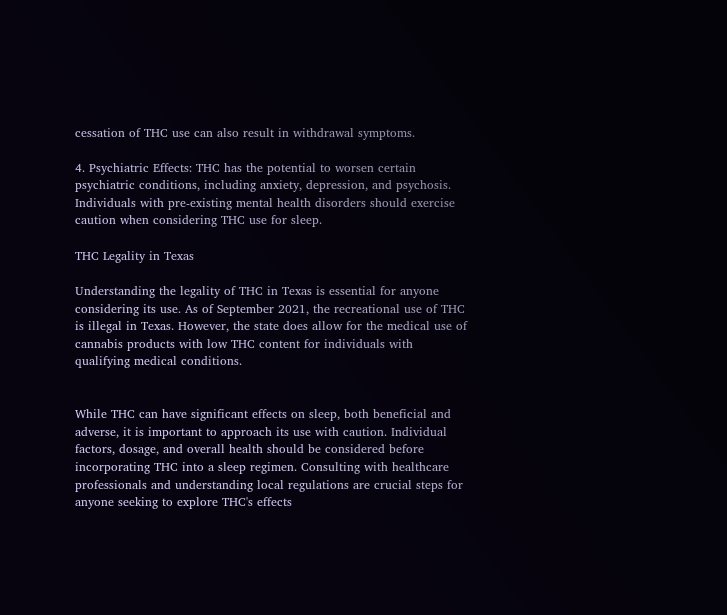cessation of THC use can also result in withdrawal symptoms.

4. Psychiatric Effects: THC has the potential to worsen certain psychiatric conditions, including anxiety, depression, and psychosis. Individuals with pre-existing mental health disorders should exercise caution when considering THC use for sleep.

THC Legality in Texas

Understanding the legality of THC in Texas is essential for anyone considering its use. As of September 2021, the recreational use of THC is illegal in Texas. However, the state does allow for the medical use of cannabis products with low THC content for individuals with qualifying medical conditions.


While THC can have significant effects on sleep, both beneficial and adverse, it is important to approach its use with caution. Individual factors, dosage, and overall health should be considered before incorporating THC into a sleep regimen. Consulting with healthcare professionals and understanding local regulations are crucial steps for anyone seeking to explore THC's effects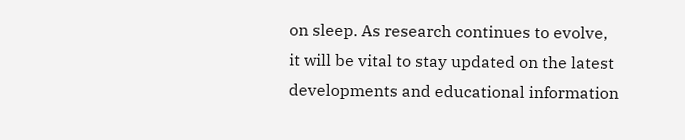on sleep. As research continues to evolve, it will be vital to stay updated on the latest developments and educational information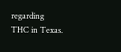regarding THC in Texas.